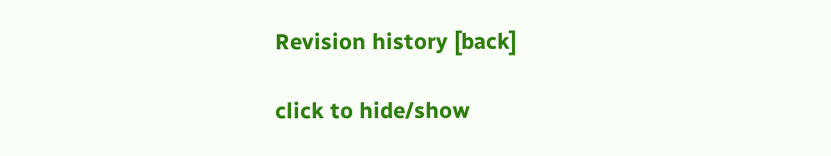Revision history [back]

click to hide/show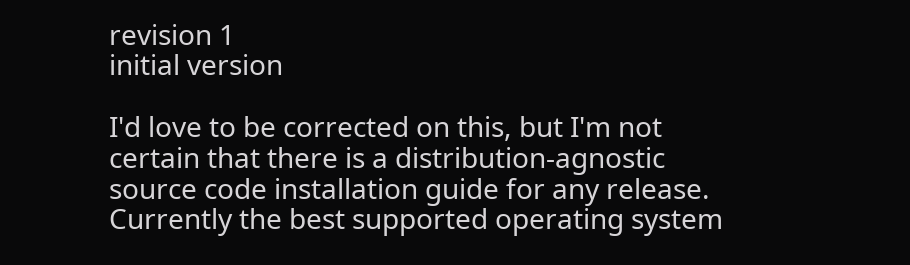revision 1
initial version

I'd love to be corrected on this, but I'm not certain that there is a distribution-agnostic source code installation guide for any release. Currently the best supported operating system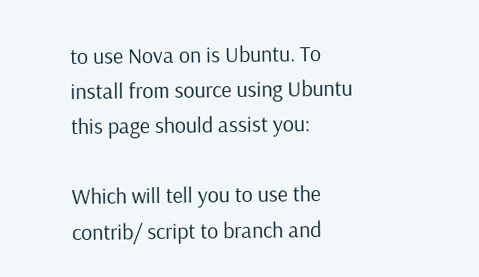to use Nova on is Ubuntu. To install from source using Ubuntu this page should assist you:

Which will tell you to use the contrib/ script to branch and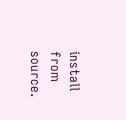install from source.